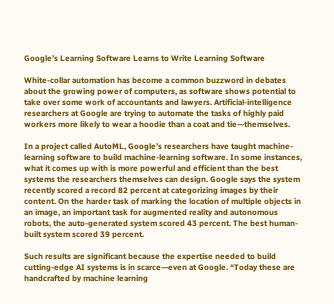Google’s Learning Software Learns to Write Learning Software

White-collar automation has become a common buzzword in debates about the growing power of computers, as software shows potential to take over some work of accountants and lawyers. Artificial-intelligence researchers at Google are trying to automate the tasks of highly paid workers more likely to wear a hoodie than a coat and tie—themselves.

In a project called AutoML, Google’s researchers have taught machine-learning software to build machine-learning software. In some instances, what it comes up with is more powerful and efficient than the best systems the researchers themselves can design. Google says the system recently scored a record 82 percent at categorizing images by their content. On the harder task of marking the location of multiple objects in an image, an important task for augmented reality and autonomous robots, the auto-generated system scored 43 percent. The best human-built system scored 39 percent.

Such results are significant because the expertise needed to build cutting-edge AI systems is in scarce—even at Google. “Today these are handcrafted by machine learning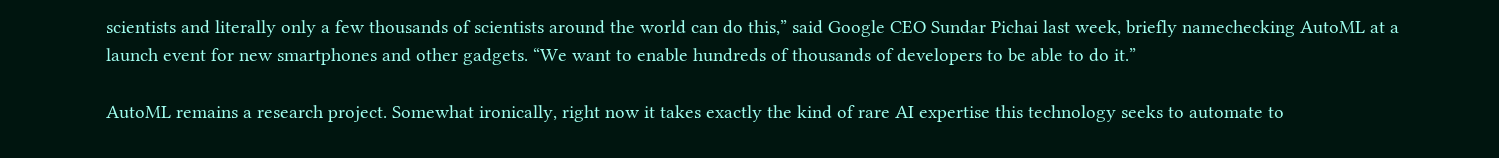scientists and literally only a few thousands of scientists around the world can do this,” said Google CEO Sundar Pichai last week, briefly namechecking AutoML at a launch event for new smartphones and other gadgets. “We want to enable hundreds of thousands of developers to be able to do it.”

AutoML remains a research project. Somewhat ironically, right now it takes exactly the kind of rare AI expertise this technology seeks to automate to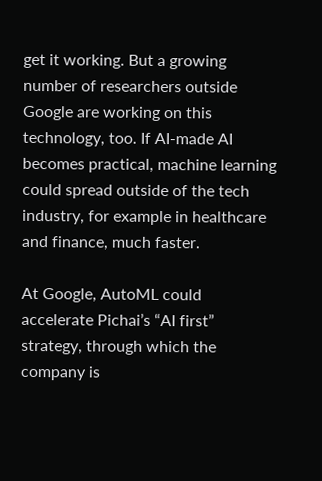get it working. But a growing number of researchers outside Google are working on this technology, too. If AI-made AI becomes practical, machine learning could spread outside of the tech industry, for example in healthcare and finance, much faster.

At Google, AutoML could accelerate Pichai’s “AI first” strategy, through which the company is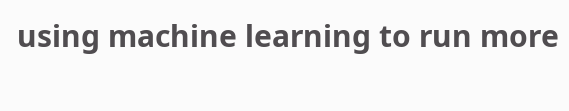using machine learning to run more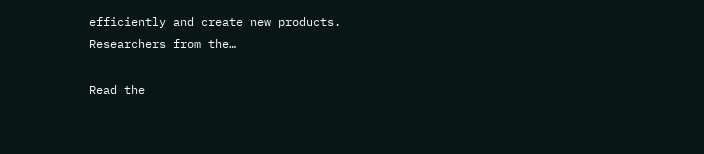efficiently and create new products. Researchers from the…

Read the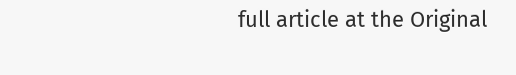full article at the Original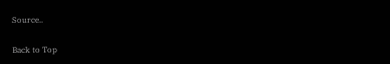Source..

Back to Top